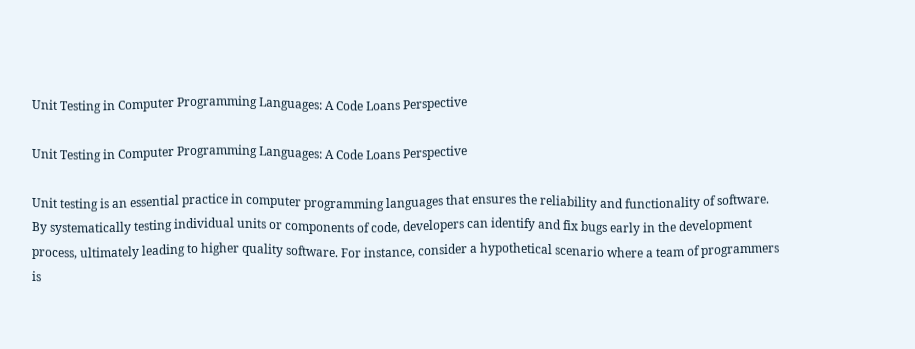Unit Testing in Computer Programming Languages: A Code Loans Perspective

Unit Testing in Computer Programming Languages: A Code Loans Perspective

Unit testing is an essential practice in computer programming languages that ensures the reliability and functionality of software. By systematically testing individual units or components of code, developers can identify and fix bugs early in the development process, ultimately leading to higher quality software. For instance, consider a hypothetical scenario where a team of programmers is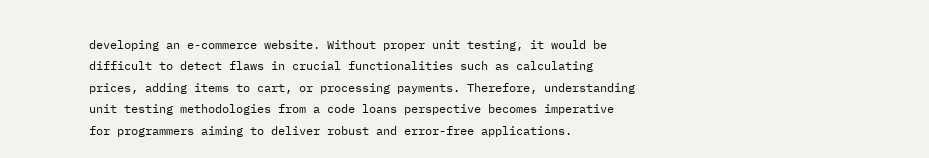developing an e-commerce website. Without proper unit testing, it would be difficult to detect flaws in crucial functionalities such as calculating prices, adding items to cart, or processing payments. Therefore, understanding unit testing methodologies from a code loans perspective becomes imperative for programmers aiming to deliver robust and error-free applications.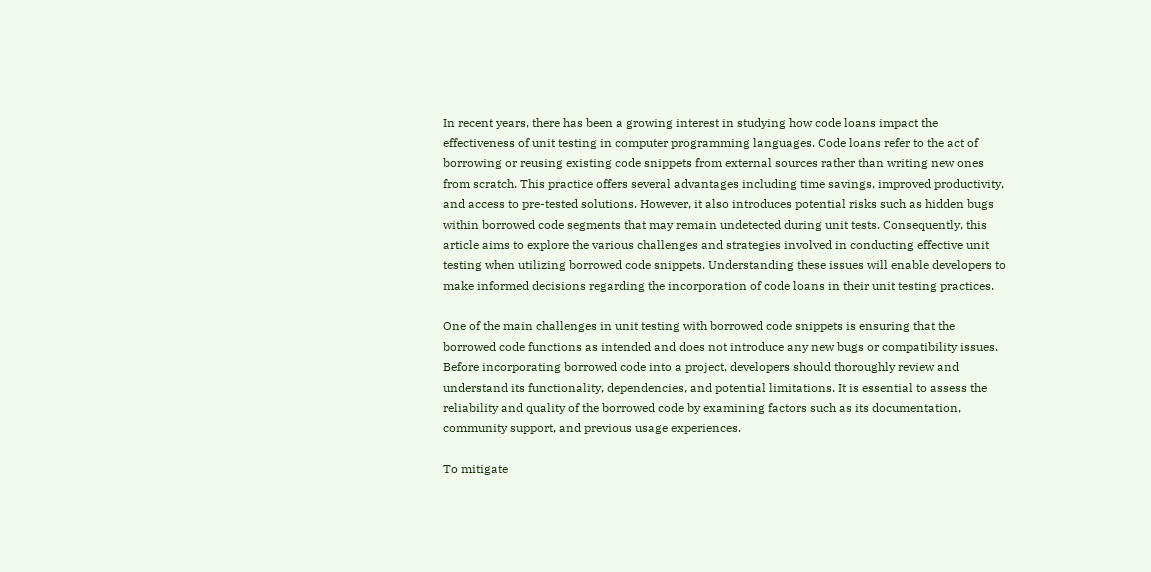In recent years, there has been a growing interest in studying how code loans impact the effectiveness of unit testing in computer programming languages. Code loans refer to the act of borrowing or reusing existing code snippets from external sources rather than writing new ones from scratch. This practice offers several advantages including time savings, improved productivity, and access to pre-tested solutions. However, it also introduces potential risks such as hidden bugs within borrowed code segments that may remain undetected during unit tests. Consequently, this article aims to explore the various challenges and strategies involved in conducting effective unit testing when utilizing borrowed code snippets. Understanding these issues will enable developers to make informed decisions regarding the incorporation of code loans in their unit testing practices.

One of the main challenges in unit testing with borrowed code snippets is ensuring that the borrowed code functions as intended and does not introduce any new bugs or compatibility issues. Before incorporating borrowed code into a project, developers should thoroughly review and understand its functionality, dependencies, and potential limitations. It is essential to assess the reliability and quality of the borrowed code by examining factors such as its documentation, community support, and previous usage experiences.

To mitigate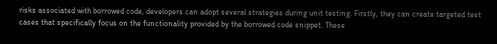risks associated with borrowed code, developers can adopt several strategies during unit testing. Firstly, they can create targeted test cases that specifically focus on the functionality provided by the borrowed code snippet. These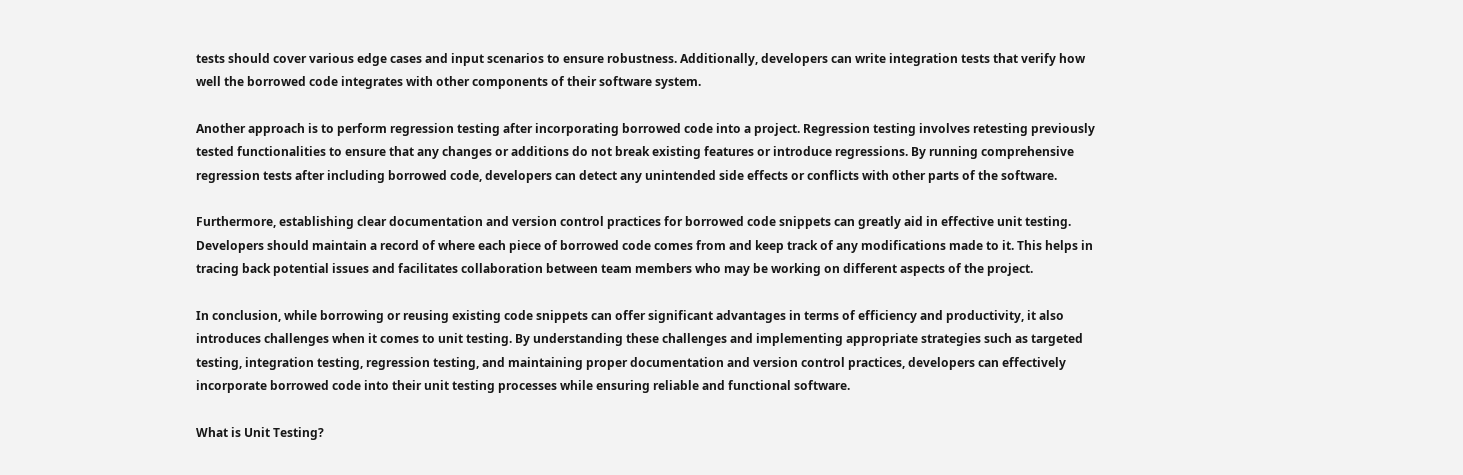tests should cover various edge cases and input scenarios to ensure robustness. Additionally, developers can write integration tests that verify how well the borrowed code integrates with other components of their software system.

Another approach is to perform regression testing after incorporating borrowed code into a project. Regression testing involves retesting previously tested functionalities to ensure that any changes or additions do not break existing features or introduce regressions. By running comprehensive regression tests after including borrowed code, developers can detect any unintended side effects or conflicts with other parts of the software.

Furthermore, establishing clear documentation and version control practices for borrowed code snippets can greatly aid in effective unit testing. Developers should maintain a record of where each piece of borrowed code comes from and keep track of any modifications made to it. This helps in tracing back potential issues and facilitates collaboration between team members who may be working on different aspects of the project.

In conclusion, while borrowing or reusing existing code snippets can offer significant advantages in terms of efficiency and productivity, it also introduces challenges when it comes to unit testing. By understanding these challenges and implementing appropriate strategies such as targeted testing, integration testing, regression testing, and maintaining proper documentation and version control practices, developers can effectively incorporate borrowed code into their unit testing processes while ensuring reliable and functional software.

What is Unit Testing?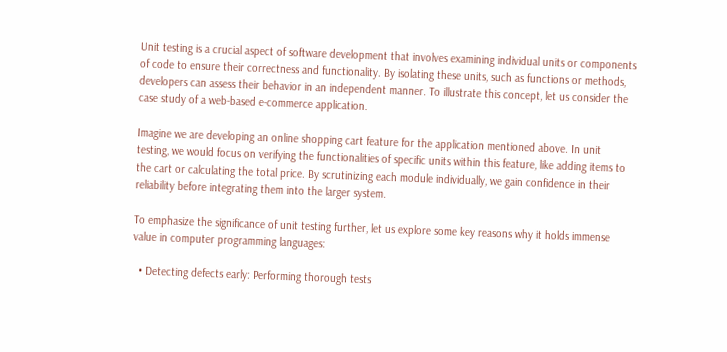Unit testing is a crucial aspect of software development that involves examining individual units or components of code to ensure their correctness and functionality. By isolating these units, such as functions or methods, developers can assess their behavior in an independent manner. To illustrate this concept, let us consider the case study of a web-based e-commerce application.

Imagine we are developing an online shopping cart feature for the application mentioned above. In unit testing, we would focus on verifying the functionalities of specific units within this feature, like adding items to the cart or calculating the total price. By scrutinizing each module individually, we gain confidence in their reliability before integrating them into the larger system.

To emphasize the significance of unit testing further, let us explore some key reasons why it holds immense value in computer programming languages:

  • Detecting defects early: Performing thorough tests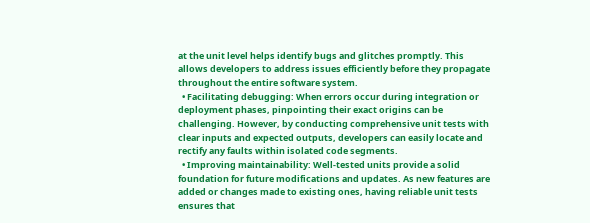at the unit level helps identify bugs and glitches promptly. This allows developers to address issues efficiently before they propagate throughout the entire software system.
  • Facilitating debugging: When errors occur during integration or deployment phases, pinpointing their exact origins can be challenging. However, by conducting comprehensive unit tests with clear inputs and expected outputs, developers can easily locate and rectify any faults within isolated code segments.
  • Improving maintainability: Well-tested units provide a solid foundation for future modifications and updates. As new features are added or changes made to existing ones, having reliable unit tests ensures that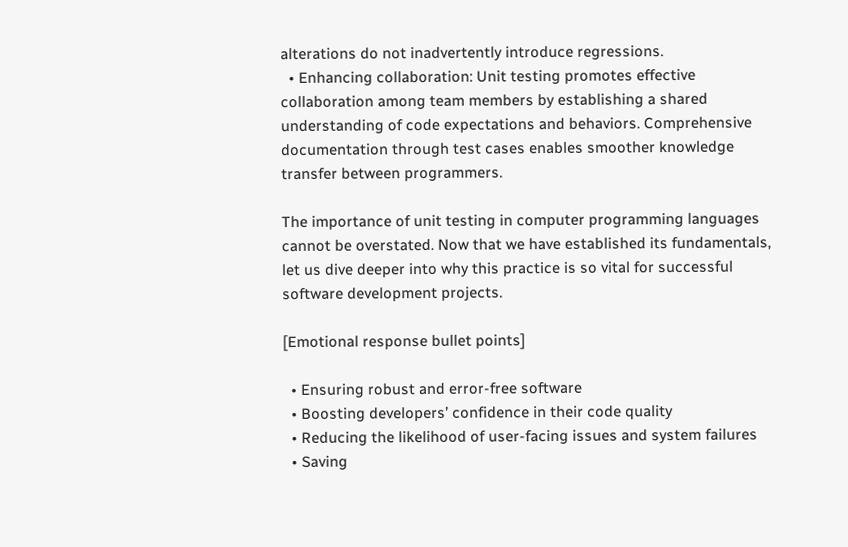alterations do not inadvertently introduce regressions.
  • Enhancing collaboration: Unit testing promotes effective collaboration among team members by establishing a shared understanding of code expectations and behaviors. Comprehensive documentation through test cases enables smoother knowledge transfer between programmers.

The importance of unit testing in computer programming languages cannot be overstated. Now that we have established its fundamentals, let us dive deeper into why this practice is so vital for successful software development projects.

[Emotional response bullet points]

  • Ensuring robust and error-free software
  • Boosting developers’ confidence in their code quality
  • Reducing the likelihood of user-facing issues and system failures
  • Saving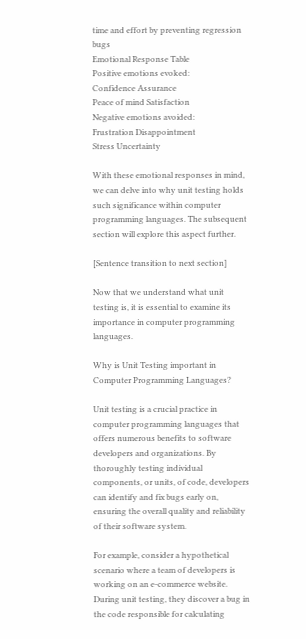time and effort by preventing regression bugs
Emotional Response Table
Positive emotions evoked:
Confidence Assurance
Peace of mind Satisfaction
Negative emotions avoided:
Frustration Disappointment
Stress Uncertainty

With these emotional responses in mind, we can delve into why unit testing holds such significance within computer programming languages. The subsequent section will explore this aspect further.

[Sentence transition to next section]

Now that we understand what unit testing is, it is essential to examine its importance in computer programming languages.

Why is Unit Testing important in Computer Programming Languages?

Unit testing is a crucial practice in computer programming languages that offers numerous benefits to software developers and organizations. By thoroughly testing individual components, or units, of code, developers can identify and fix bugs early on, ensuring the overall quality and reliability of their software system.

For example, consider a hypothetical scenario where a team of developers is working on an e-commerce website. During unit testing, they discover a bug in the code responsible for calculating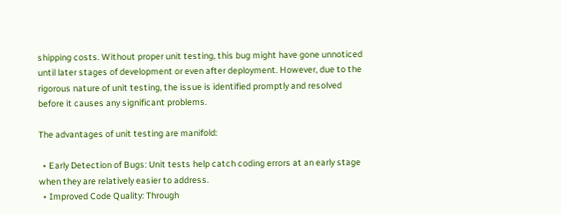shipping costs. Without proper unit testing, this bug might have gone unnoticed until later stages of development or even after deployment. However, due to the rigorous nature of unit testing, the issue is identified promptly and resolved before it causes any significant problems.

The advantages of unit testing are manifold:

  • Early Detection of Bugs: Unit tests help catch coding errors at an early stage when they are relatively easier to address.
  • Improved Code Quality: Through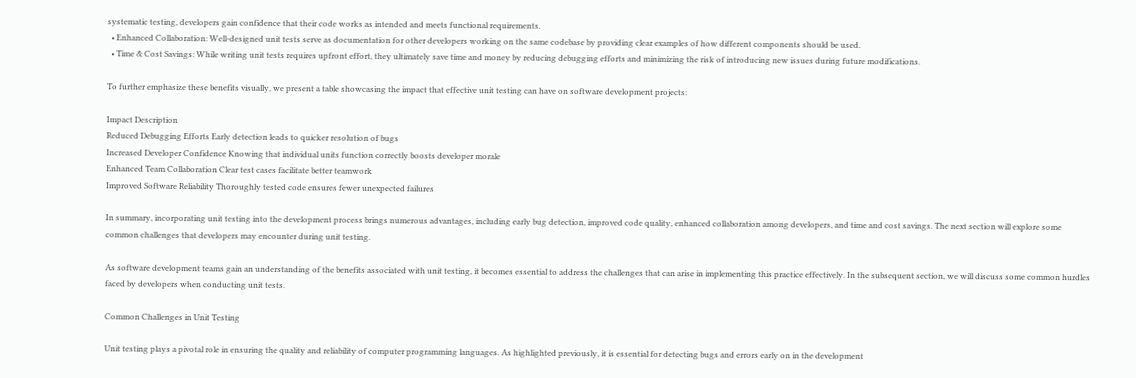systematic testing, developers gain confidence that their code works as intended and meets functional requirements.
  • Enhanced Collaboration: Well-designed unit tests serve as documentation for other developers working on the same codebase by providing clear examples of how different components should be used.
  • Time & Cost Savings: While writing unit tests requires upfront effort, they ultimately save time and money by reducing debugging efforts and minimizing the risk of introducing new issues during future modifications.

To further emphasize these benefits visually, we present a table showcasing the impact that effective unit testing can have on software development projects:

Impact Description
Reduced Debugging Efforts Early detection leads to quicker resolution of bugs
Increased Developer Confidence Knowing that individual units function correctly boosts developer morale
Enhanced Team Collaboration Clear test cases facilitate better teamwork
Improved Software Reliability Thoroughly tested code ensures fewer unexpected failures

In summary, incorporating unit testing into the development process brings numerous advantages, including early bug detection, improved code quality, enhanced collaboration among developers, and time and cost savings. The next section will explore some common challenges that developers may encounter during unit testing.

As software development teams gain an understanding of the benefits associated with unit testing, it becomes essential to address the challenges that can arise in implementing this practice effectively. In the subsequent section, we will discuss some common hurdles faced by developers when conducting unit tests.

Common Challenges in Unit Testing

Unit testing plays a pivotal role in ensuring the quality and reliability of computer programming languages. As highlighted previously, it is essential for detecting bugs and errors early on in the development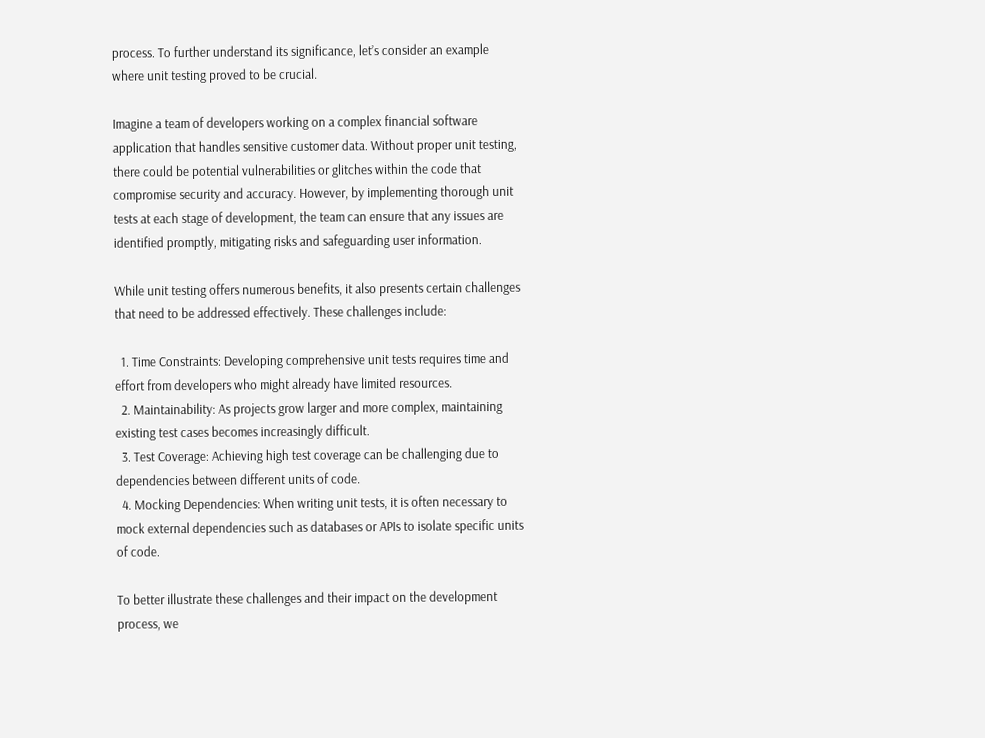process. To further understand its significance, let’s consider an example where unit testing proved to be crucial.

Imagine a team of developers working on a complex financial software application that handles sensitive customer data. Without proper unit testing, there could be potential vulnerabilities or glitches within the code that compromise security and accuracy. However, by implementing thorough unit tests at each stage of development, the team can ensure that any issues are identified promptly, mitigating risks and safeguarding user information.

While unit testing offers numerous benefits, it also presents certain challenges that need to be addressed effectively. These challenges include:

  1. Time Constraints: Developing comprehensive unit tests requires time and effort from developers who might already have limited resources.
  2. Maintainability: As projects grow larger and more complex, maintaining existing test cases becomes increasingly difficult.
  3. Test Coverage: Achieving high test coverage can be challenging due to dependencies between different units of code.
  4. Mocking Dependencies: When writing unit tests, it is often necessary to mock external dependencies such as databases or APIs to isolate specific units of code.

To better illustrate these challenges and their impact on the development process, we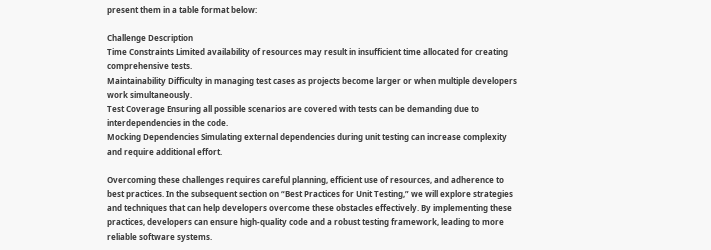present them in a table format below:

Challenge Description
Time Constraints Limited availability of resources may result in insufficient time allocated for creating comprehensive tests.
Maintainability Difficulty in managing test cases as projects become larger or when multiple developers work simultaneously.
Test Coverage Ensuring all possible scenarios are covered with tests can be demanding due to interdependencies in the code.
Mocking Dependencies Simulating external dependencies during unit testing can increase complexity and require additional effort.

Overcoming these challenges requires careful planning, efficient use of resources, and adherence to best practices. In the subsequent section on “Best Practices for Unit Testing,” we will explore strategies and techniques that can help developers overcome these obstacles effectively. By implementing these practices, developers can ensure high-quality code and a robust testing framework, leading to more reliable software systems.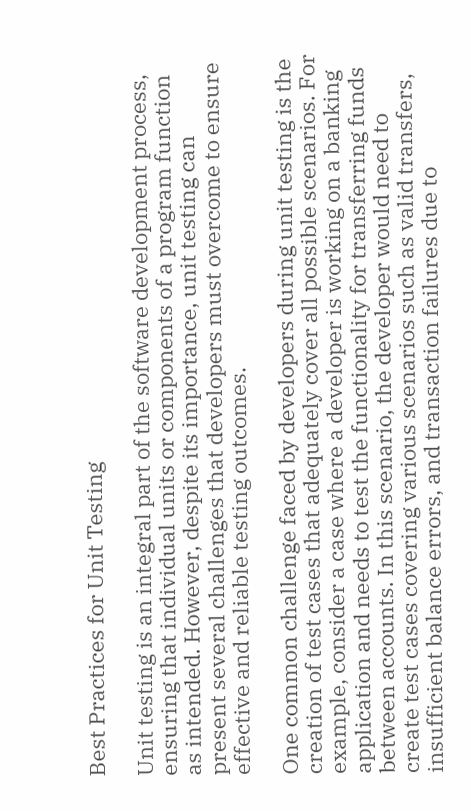Best Practices for Unit Testing

Unit testing is an integral part of the software development process, ensuring that individual units or components of a program function as intended. However, despite its importance, unit testing can present several challenges that developers must overcome to ensure effective and reliable testing outcomes.

One common challenge faced by developers during unit testing is the creation of test cases that adequately cover all possible scenarios. For example, consider a case where a developer is working on a banking application and needs to test the functionality for transferring funds between accounts. In this scenario, the developer would need to create test cases covering various scenarios such as valid transfers, insufficient balance errors, and transaction failures due to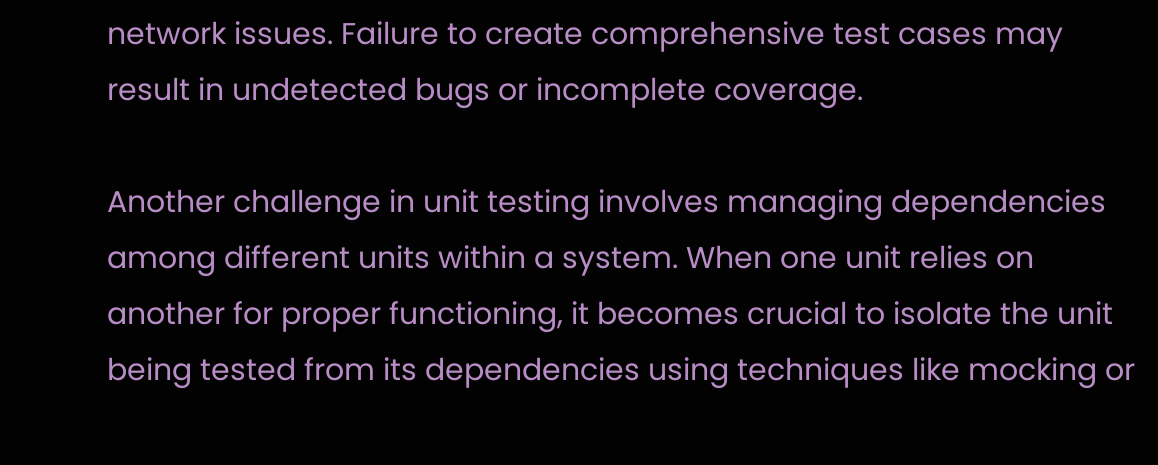network issues. Failure to create comprehensive test cases may result in undetected bugs or incomplete coverage.

Another challenge in unit testing involves managing dependencies among different units within a system. When one unit relies on another for proper functioning, it becomes crucial to isolate the unit being tested from its dependencies using techniques like mocking or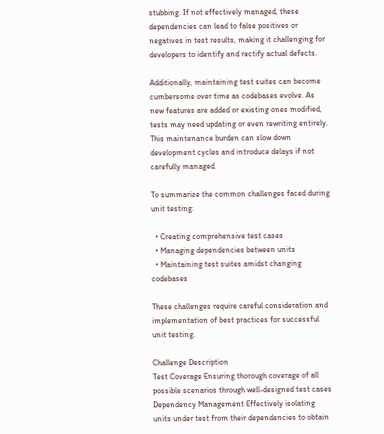stubbing. If not effectively managed, these dependencies can lead to false positives or negatives in test results, making it challenging for developers to identify and rectify actual defects.

Additionally, maintaining test suites can become cumbersome over time as codebases evolve. As new features are added or existing ones modified, tests may need updating or even rewriting entirely. This maintenance burden can slow down development cycles and introduce delays if not carefully managed.

To summarize the common challenges faced during unit testing:

  • Creating comprehensive test cases
  • Managing dependencies between units
  • Maintaining test suites amidst changing codebases

These challenges require careful consideration and implementation of best practices for successful unit testing.

Challenge Description
Test Coverage Ensuring thorough coverage of all possible scenarios through well-designed test cases
Dependency Management Effectively isolating units under test from their dependencies to obtain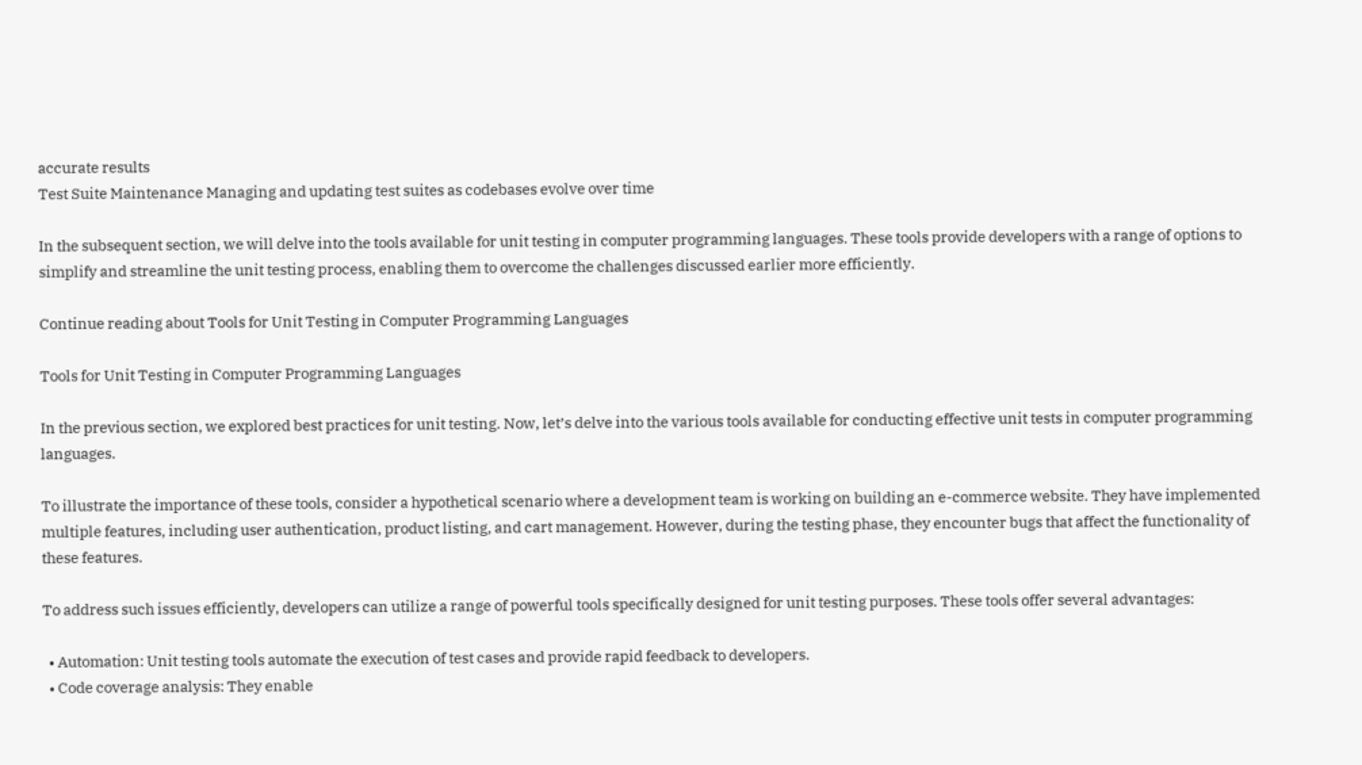accurate results
Test Suite Maintenance Managing and updating test suites as codebases evolve over time

In the subsequent section, we will delve into the tools available for unit testing in computer programming languages. These tools provide developers with a range of options to simplify and streamline the unit testing process, enabling them to overcome the challenges discussed earlier more efficiently.

Continue reading about Tools for Unit Testing in Computer Programming Languages

Tools for Unit Testing in Computer Programming Languages

In the previous section, we explored best practices for unit testing. Now, let’s delve into the various tools available for conducting effective unit tests in computer programming languages.

To illustrate the importance of these tools, consider a hypothetical scenario where a development team is working on building an e-commerce website. They have implemented multiple features, including user authentication, product listing, and cart management. However, during the testing phase, they encounter bugs that affect the functionality of these features.

To address such issues efficiently, developers can utilize a range of powerful tools specifically designed for unit testing purposes. These tools offer several advantages:

  • Automation: Unit testing tools automate the execution of test cases and provide rapid feedback to developers.
  • Code coverage analysis: They enable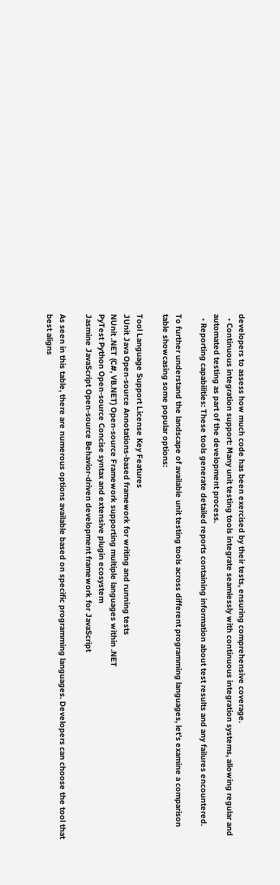developers to assess how much code has been exercised by their tests, ensuring comprehensive coverage.
  • Continuous integration support: Many unit testing tools integrate seamlessly with continuous integration systems, allowing regular and automated testing as part of the development process.
  • Reporting capabilities: These tools generate detailed reports containing information about test results and any failures encountered.

To further understand the landscape of available unit testing tools across different programming languages, let’s examine a comparison table showcasing some popular options:

Tool Language Support License Key Features
JUnit Java Open-source Annotations-based framework for writing and running tests
NUnit .NET (C#, VB.NET) Open-source Framework supporting multiple languages within .NET
PyTest Python Open-source Concise syntax and extensive plugin ecosystem
Jasmine JavaScript Open-source Behavior-driven development framework for JavaScript

As seen in this table, there are numerous options available based on specific programming languages. Developers can choose the tool that best aligns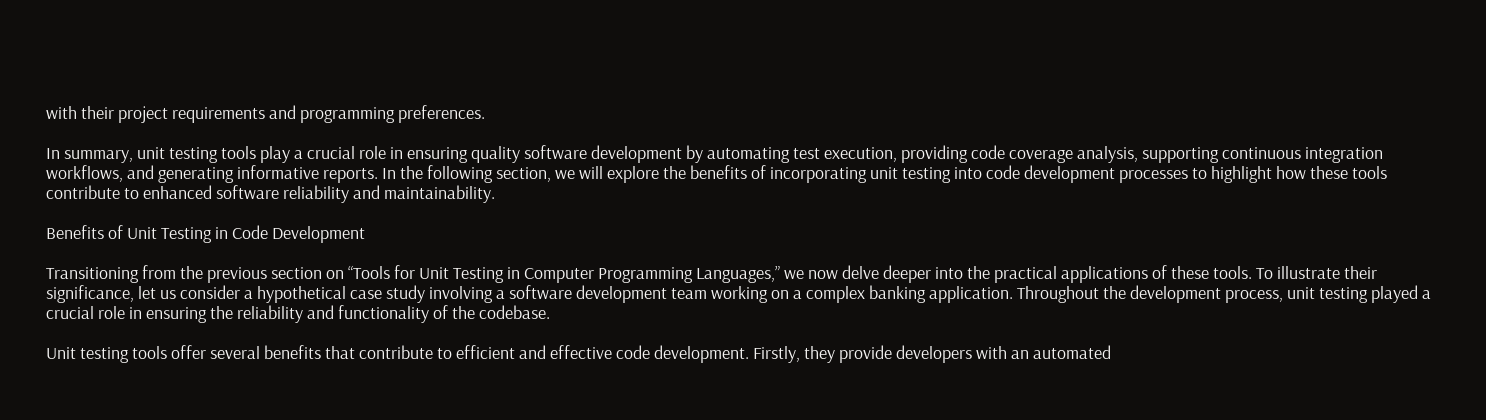with their project requirements and programming preferences.

In summary, unit testing tools play a crucial role in ensuring quality software development by automating test execution, providing code coverage analysis, supporting continuous integration workflows, and generating informative reports. In the following section, we will explore the benefits of incorporating unit testing into code development processes to highlight how these tools contribute to enhanced software reliability and maintainability.

Benefits of Unit Testing in Code Development

Transitioning from the previous section on “Tools for Unit Testing in Computer Programming Languages,” we now delve deeper into the practical applications of these tools. To illustrate their significance, let us consider a hypothetical case study involving a software development team working on a complex banking application. Throughout the development process, unit testing played a crucial role in ensuring the reliability and functionality of the codebase.

Unit testing tools offer several benefits that contribute to efficient and effective code development. Firstly, they provide developers with an automated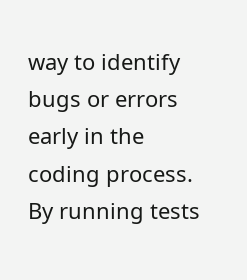way to identify bugs or errors early in the coding process. By running tests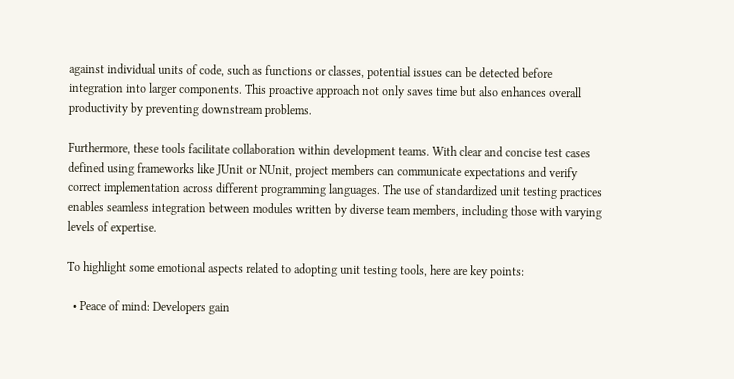against individual units of code, such as functions or classes, potential issues can be detected before integration into larger components. This proactive approach not only saves time but also enhances overall productivity by preventing downstream problems.

Furthermore, these tools facilitate collaboration within development teams. With clear and concise test cases defined using frameworks like JUnit or NUnit, project members can communicate expectations and verify correct implementation across different programming languages. The use of standardized unit testing practices enables seamless integration between modules written by diverse team members, including those with varying levels of expertise.

To highlight some emotional aspects related to adopting unit testing tools, here are key points:

  • Peace of mind: Developers gain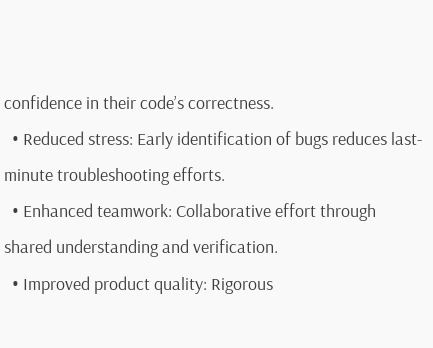confidence in their code’s correctness.
  • Reduced stress: Early identification of bugs reduces last-minute troubleshooting efforts.
  • Enhanced teamwork: Collaborative effort through shared understanding and verification.
  • Improved product quality: Rigorous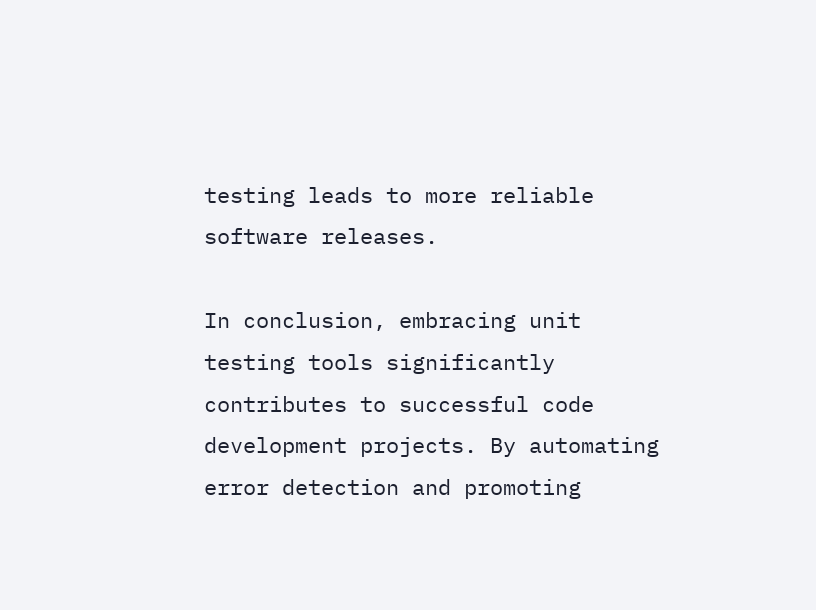testing leads to more reliable software releases.

In conclusion, embracing unit testing tools significantly contributes to successful code development projects. By automating error detection and promoting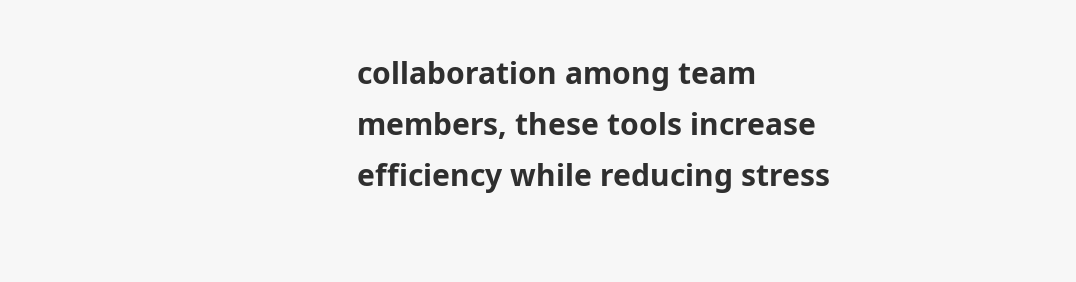collaboration among team members, these tools increase efficiency while reducing stress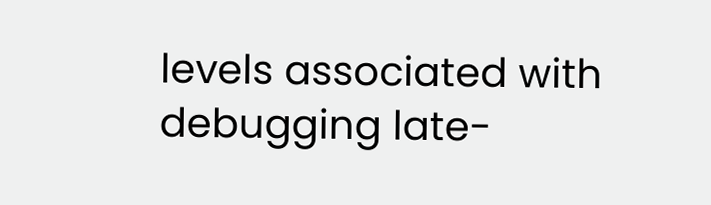levels associated with debugging late-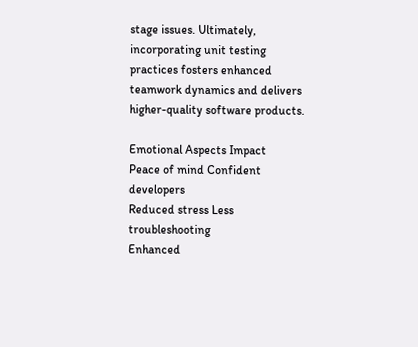stage issues. Ultimately, incorporating unit testing practices fosters enhanced teamwork dynamics and delivers higher-quality software products.

Emotional Aspects Impact
Peace of mind Confident developers
Reduced stress Less troubleshooting
Enhanced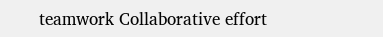teamwork Collaborative effort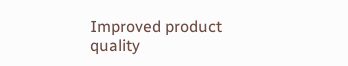Improved product quality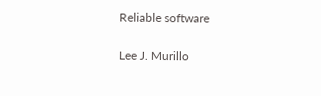Reliable software

Lee J. Murillo